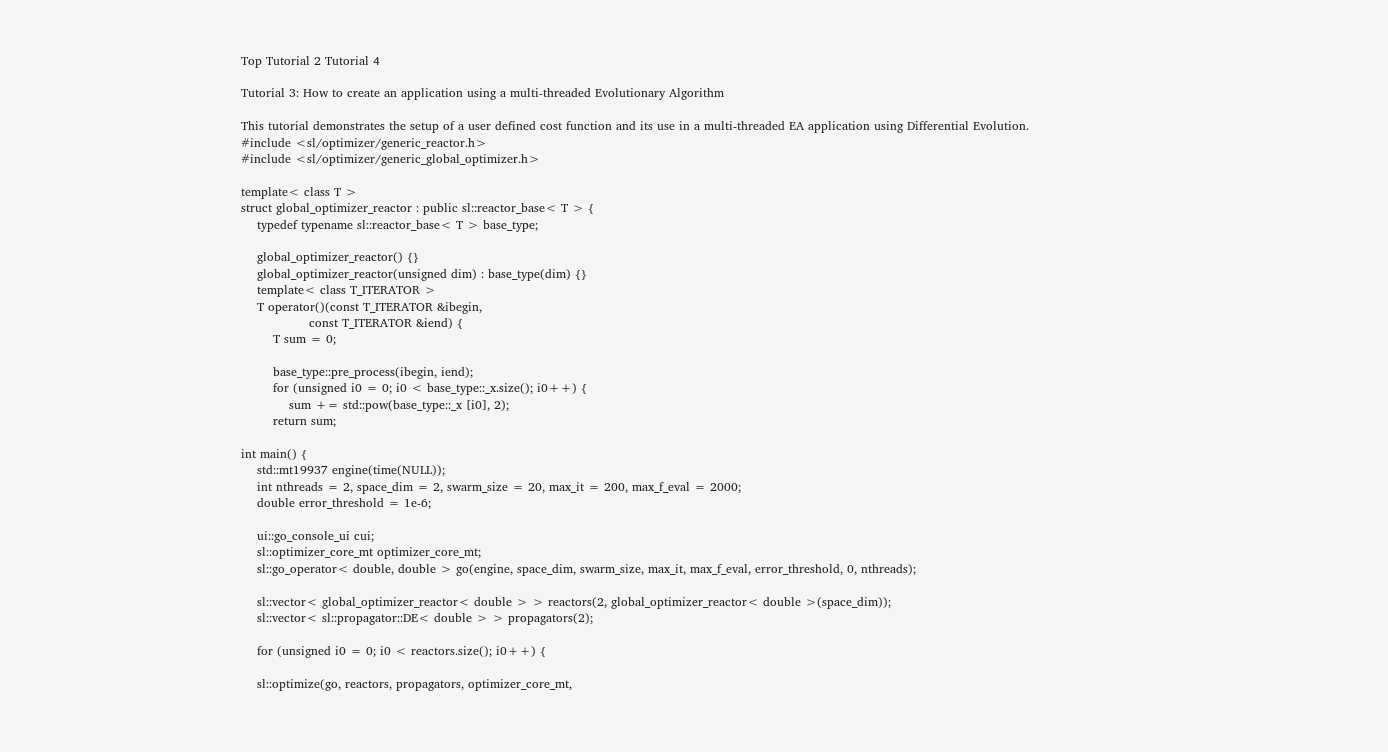Top Tutorial 2 Tutorial 4

Tutorial 3: How to create an application using a multi-threaded Evolutionary Algorithm

This tutorial demonstrates the setup of a user defined cost function and its use in a multi-threaded EA application using Differential Evolution.
#include <sl/optimizer/generic_reactor.h>
#include <sl/optimizer/generic_global_optimizer.h>

template< class T >
struct global_optimizer_reactor : public sl::reactor_base< T > {
    typedef typename sl::reactor_base< T > base_type;

    global_optimizer_reactor() {}
    global_optimizer_reactor(unsigned dim) : base_type(dim) {}
    template< class T_ITERATOR >
    T operator()(const T_ITERATOR &ibegin,
                 const T_ITERATOR &iend) {
        T sum = 0;

        base_type::pre_process(ibegin, iend);
        for (unsigned i0 = 0; i0 < base_type::_x.size(); i0++) {
            sum += std::pow(base_type::_x [i0], 2);
        return sum;

int main() {
    std::mt19937 engine(time(NULL));
    int nthreads = 2, space_dim = 2, swarm_size = 20, max_it = 200, max_f_eval = 2000;
    double error_threshold = 1e-6;

    ui::go_console_ui cui;
    sl::optimizer_core_mt optimizer_core_mt;
    sl::go_operator< double, double > go(engine, space_dim, swarm_size, max_it, max_f_eval, error_threshold, 0, nthreads);

    sl::vector< global_optimizer_reactor< double > > reactors(2, global_optimizer_reactor< double >(space_dim));
    sl::vector< sl::propagator::DE< double > > propagators(2);

    for (unsigned i0 = 0; i0 < reactors.size(); i0++) {

    sl::optimize(go, reactors, propagators, optimizer_core_mt,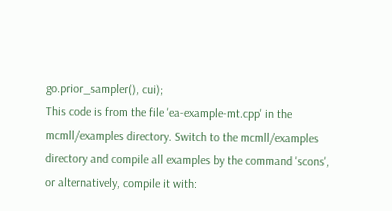go.prior_sampler(), cui);
This code is from the file 'ea-example-mt.cpp' in the mcmll/examples directory. Switch to the mcmll/examples directory and compile all examples by the command 'scons', or alternatively, compile it with: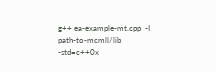g++ ea-example-mt.cpp  -I path-to-mcmll/lib -std=c++0x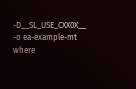-D__SL_USE_CXX0X__ -o ea-example-mt
where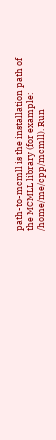path-to-mcmll is the installation path of the MCMLL library (for example: /home/me/cpp/mcmll). Run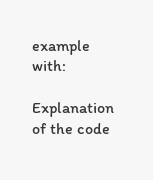example with:

Explanation of the code